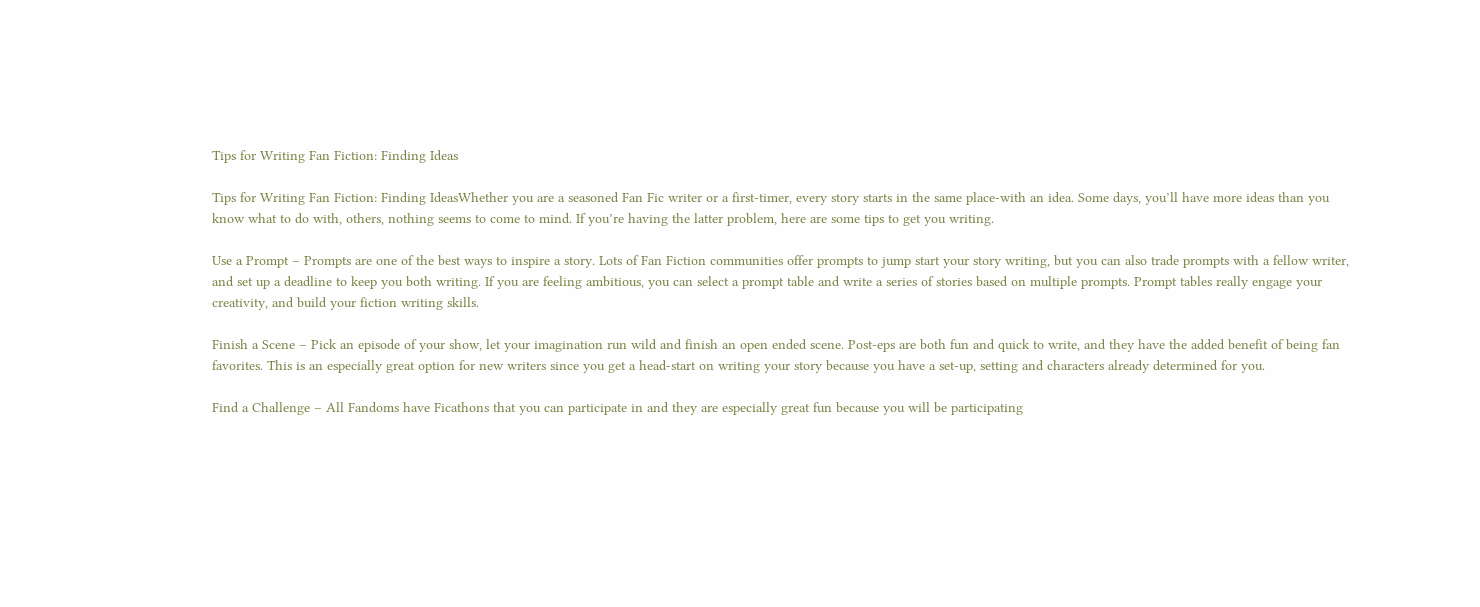Tips for Writing Fan Fiction: Finding Ideas

Tips for Writing Fan Fiction: Finding IdeasWhether you are a seasoned Fan Fic writer or a first-timer, every story starts in the same place-with an idea. Some days, you’ll have more ideas than you know what to do with, others, nothing seems to come to mind. If you’re having the latter problem, here are some tips to get you writing.

Use a Prompt – Prompts are one of the best ways to inspire a story. Lots of Fan Fiction communities offer prompts to jump start your story writing, but you can also trade prompts with a fellow writer, and set up a deadline to keep you both writing. If you are feeling ambitious, you can select a prompt table and write a series of stories based on multiple prompts. Prompt tables really engage your creativity, and build your fiction writing skills.

Finish a Scene – Pick an episode of your show, let your imagination run wild and finish an open ended scene. Post-eps are both fun and quick to write, and they have the added benefit of being fan favorites. This is an especially great option for new writers since you get a head-start on writing your story because you have a set-up, setting and characters already determined for you.

Find a Challenge – All Fandoms have Ficathons that you can participate in and they are especially great fun because you will be participating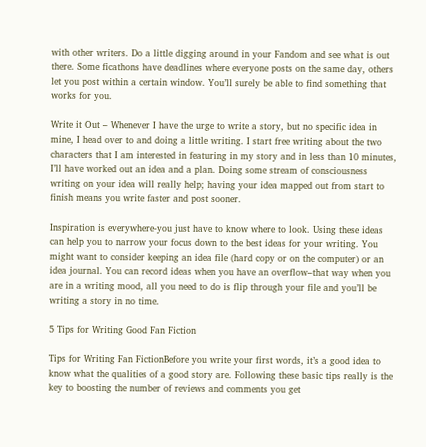with other writers. Do a little digging around in your Fandom and see what is out there. Some ficathons have deadlines where everyone posts on the same day, others let you post within a certain window. You’ll surely be able to find something that works for you.

Write it Out – Whenever I have the urge to write a story, but no specific idea in mine, I head over to and doing a little writing. I start free writing about the two characters that I am interested in featuring in my story and in less than 10 minutes, I’ll have worked out an idea and a plan. Doing some stream of consciousness writing on your idea will really help; having your idea mapped out from start to finish means you write faster and post sooner.

Inspiration is everywhere-you just have to know where to look. Using these ideas can help you to narrow your focus down to the best ideas for your writing. You might want to consider keeping an idea file (hard copy or on the computer) or an idea journal. You can record ideas when you have an overflow–that way when you are in a writing mood, all you need to do is flip through your file and you’ll be writing a story in no time.

5 Tips for Writing Good Fan Fiction

Tips for Writing Fan FictionBefore you write your first words, it’s a good idea to know what the qualities of a good story are. Following these basic tips really is the key to boosting the number of reviews and comments you get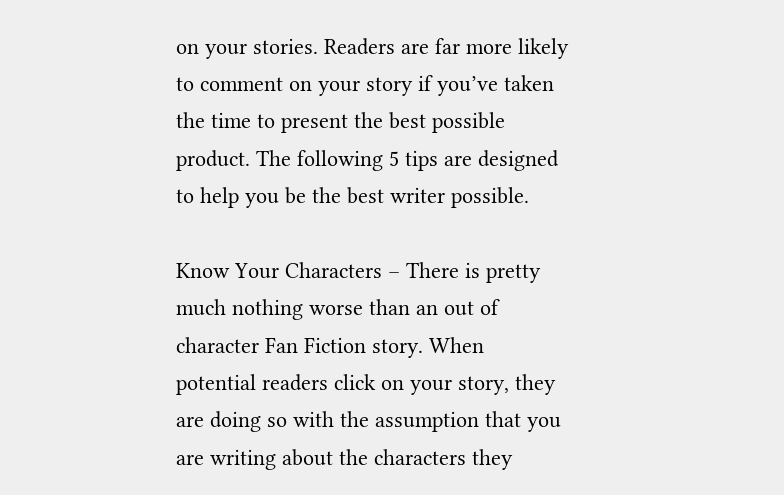on your stories. Readers are far more likely to comment on your story if you’ve taken the time to present the best possible product. The following 5 tips are designed to help you be the best writer possible.

Know Your Characters – There is pretty much nothing worse than an out of character Fan Fiction story. When potential readers click on your story, they are doing so with the assumption that you are writing about the characters they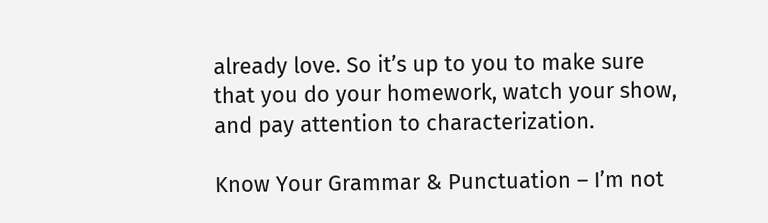already love. So it’s up to you to make sure that you do your homework, watch your show, and pay attention to characterization.

Know Your Grammar & Punctuation – I’m not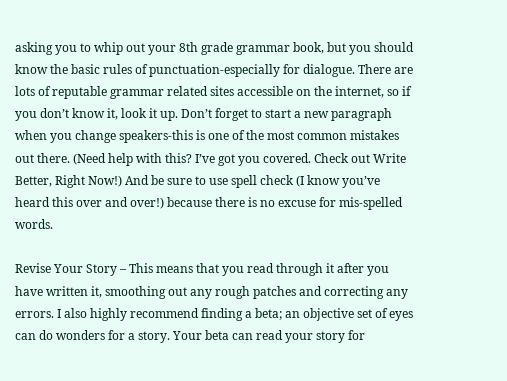asking you to whip out your 8th grade grammar book, but you should know the basic rules of punctuation-especially for dialogue. There are lots of reputable grammar related sites accessible on the internet, so if you don’t know it, look it up. Don’t forget to start a new paragraph when you change speakers-this is one of the most common mistakes out there. (Need help with this? I’ve got you covered. Check out Write Better, Right Now!) And be sure to use spell check (I know you’ve heard this over and over!) because there is no excuse for mis-spelled words.

Revise Your Story – This means that you read through it after you have written it, smoothing out any rough patches and correcting any errors. I also highly recommend finding a beta; an objective set of eyes can do wonders for a story. Your beta can read your story for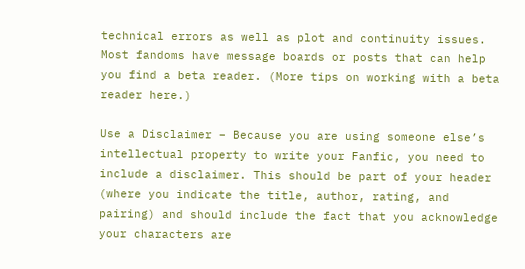technical errors as well as plot and continuity issues. Most fandoms have message boards or posts that can help you find a beta reader. (More tips on working with a beta reader here.)

Use a Disclaimer – Because you are using someone else’s intellectual property to write your Fanfic, you need to include a disclaimer. This should be part of your header (where you indicate the title, author, rating, and pairing) and should include the fact that you acknowledge your characters are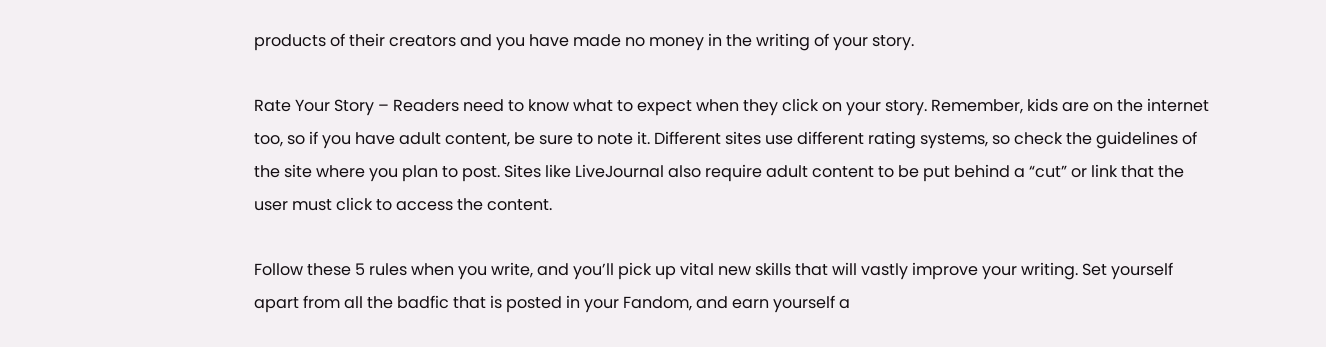products of their creators and you have made no money in the writing of your story.

Rate Your Story – Readers need to know what to expect when they click on your story. Remember, kids are on the internet too, so if you have adult content, be sure to note it. Different sites use different rating systems, so check the guidelines of the site where you plan to post. Sites like LiveJournal also require adult content to be put behind a “cut” or link that the user must click to access the content.

Follow these 5 rules when you write, and you’ll pick up vital new skills that will vastly improve your writing. Set yourself apart from all the badfic that is posted in your Fandom, and earn yourself a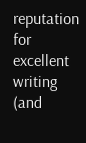reputation for excellent writing (and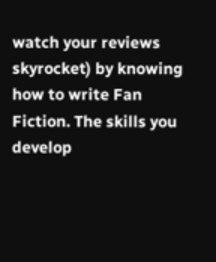watch your reviews skyrocket) by knowing how to write Fan Fiction. The skills you develop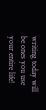writing today will be ones you use your entire life!